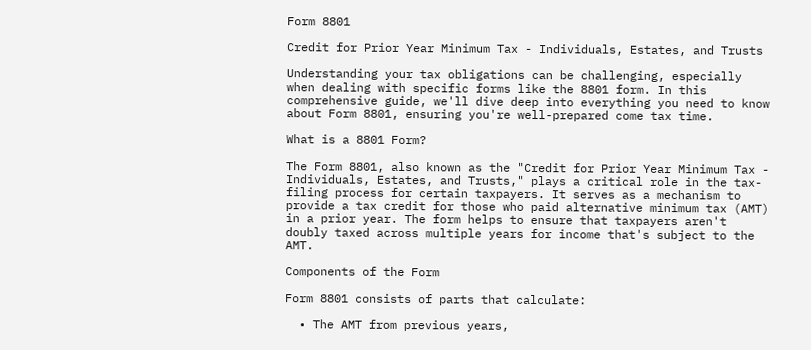Form 8801

Credit for Prior Year Minimum Tax - Individuals, Estates, and Trusts

Understanding your tax obligations can be challenging, especially when dealing with specific forms like the 8801 form. In this comprehensive guide, we'll dive deep into everything you need to know about Form 8801, ensuring you're well-prepared come tax time.

What is a 8801 Form?

The Form 8801, also known as the "Credit for Prior Year Minimum Tax - Individuals, Estates, and Trusts," plays a critical role in the tax-filing process for certain taxpayers. It serves as a mechanism to provide a tax credit for those who paid alternative minimum tax (AMT) in a prior year. The form helps to ensure that taxpayers aren't doubly taxed across multiple years for income that's subject to the AMT.

Components of the Form

Form 8801 consists of parts that calculate:

  • The AMT from previous years,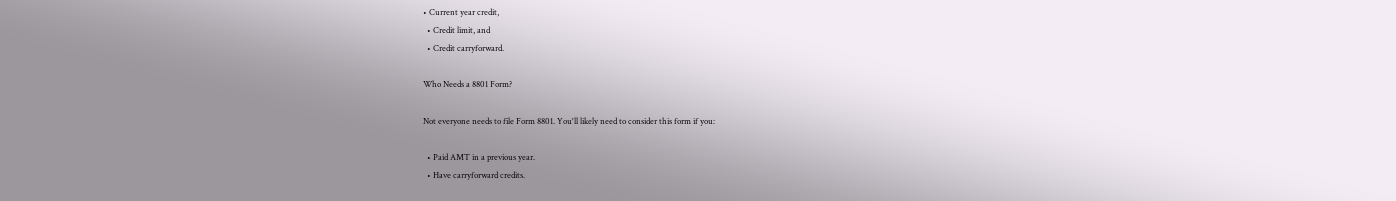• Current year credit,
  • Credit limit, and
  • Credit carryforward.

Who Needs a 8801 Form?

Not everyone needs to file Form 8801. You'll likely need to consider this form if you:

  • Paid AMT in a previous year.
  • Have carryforward credits.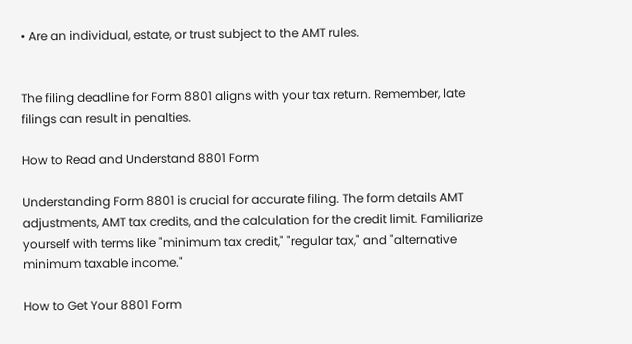• Are an individual, estate, or trust subject to the AMT rules.


The filing deadline for Form 8801 aligns with your tax return. Remember, late filings can result in penalties.

How to Read and Understand 8801 Form

Understanding Form 8801 is crucial for accurate filing. The form details AMT adjustments, AMT tax credits, and the calculation for the credit limit. Familiarize yourself with terms like "minimum tax credit," "regular tax," and "alternative minimum taxable income."

How to Get Your 8801 Form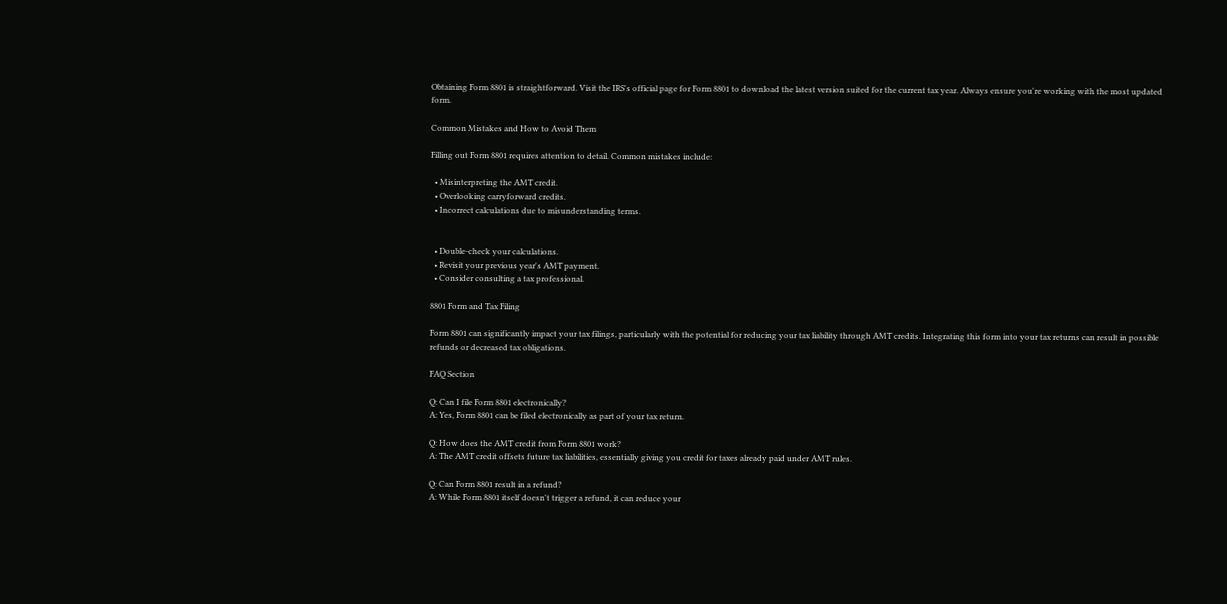Obtaining Form 8801 is straightforward. Visit the IRS's official page for Form 8801 to download the latest version suited for the current tax year. Always ensure you're working with the most updated form.

Common Mistakes and How to Avoid Them

Filling out Form 8801 requires attention to detail. Common mistakes include:

  • Misinterpreting the AMT credit.
  • Overlooking carryforward credits.
  • Incorrect calculations due to misunderstanding terms.


  • Double-check your calculations.
  • Revisit your previous year's AMT payment.
  • Consider consulting a tax professional.

8801 Form and Tax Filing

Form 8801 can significantly impact your tax filings, particularly with the potential for reducing your tax liability through AMT credits. Integrating this form into your tax returns can result in possible refunds or decreased tax obligations.

FAQ Section

Q: Can I file Form 8801 electronically?
A: Yes, Form 8801 can be filed electronically as part of your tax return.

Q: How does the AMT credit from Form 8801 work?
A: The AMT credit offsets future tax liabilities, essentially giving you credit for taxes already paid under AMT rules.

Q: Can Form 8801 result in a refund?
A: While Form 8801 itself doesn't trigger a refund, it can reduce your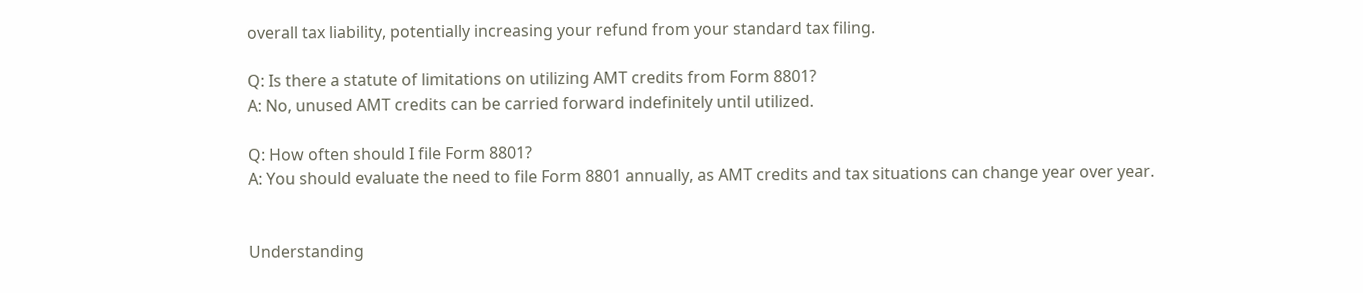overall tax liability, potentially increasing your refund from your standard tax filing.

Q: Is there a statute of limitations on utilizing AMT credits from Form 8801?
A: No, unused AMT credits can be carried forward indefinitely until utilized.

Q: How often should I file Form 8801?
A: You should evaluate the need to file Form 8801 annually, as AMT credits and tax situations can change year over year.


Understanding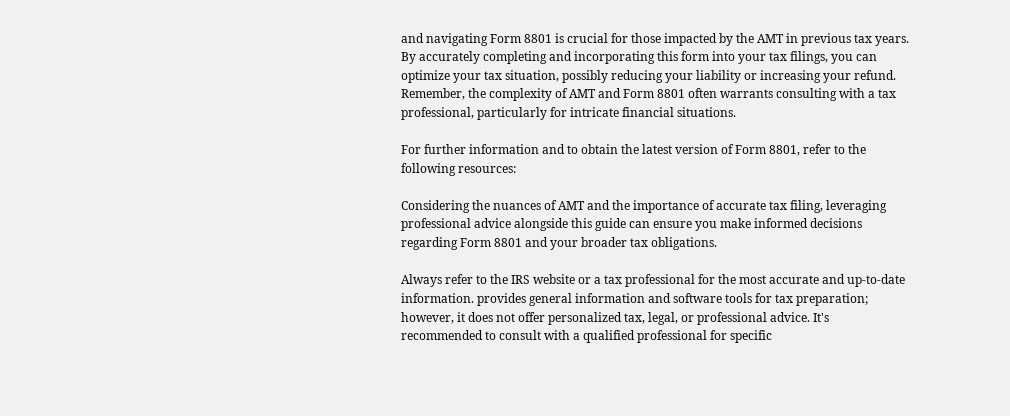and navigating Form 8801 is crucial for those impacted by the AMT in previous tax years. By accurately completing and incorporating this form into your tax filings, you can optimize your tax situation, possibly reducing your liability or increasing your refund. Remember, the complexity of AMT and Form 8801 often warrants consulting with a tax professional, particularly for intricate financial situations.

For further information and to obtain the latest version of Form 8801, refer to the following resources:

Considering the nuances of AMT and the importance of accurate tax filing, leveraging professional advice alongside this guide can ensure you make informed decisions regarding Form 8801 and your broader tax obligations.

Always refer to the IRS website or a tax professional for the most accurate and up-to-date information. provides general information and software tools for tax preparation; however, it does not offer personalized tax, legal, or professional advice. It's recommended to consult with a qualified professional for specific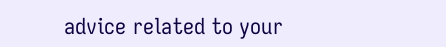advice related to your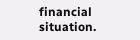financial situation.